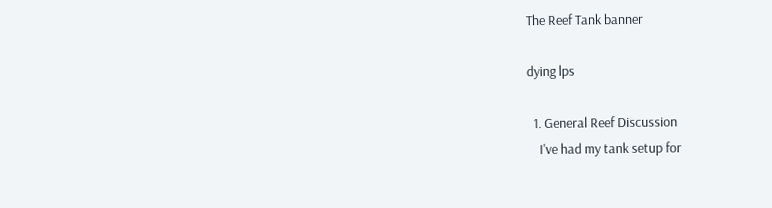The Reef Tank banner

dying lps

  1. General Reef Discussion
    I've had my tank setup for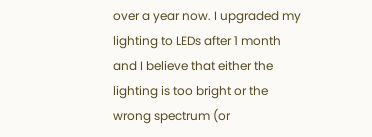over a year now. I upgraded my lighting to LEDs after 1 month and I believe that either the lighting is too bright or the wrong spectrum (or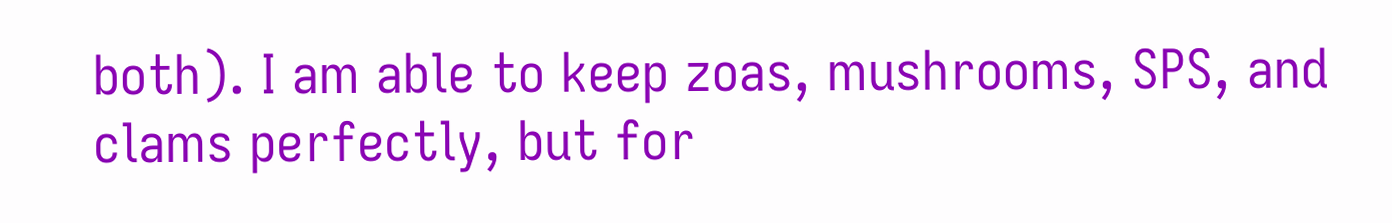both). I am able to keep zoas, mushrooms, SPS, and clams perfectly, but for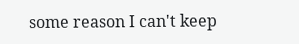some reason I can't keep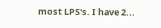most LPS's. I have 2...